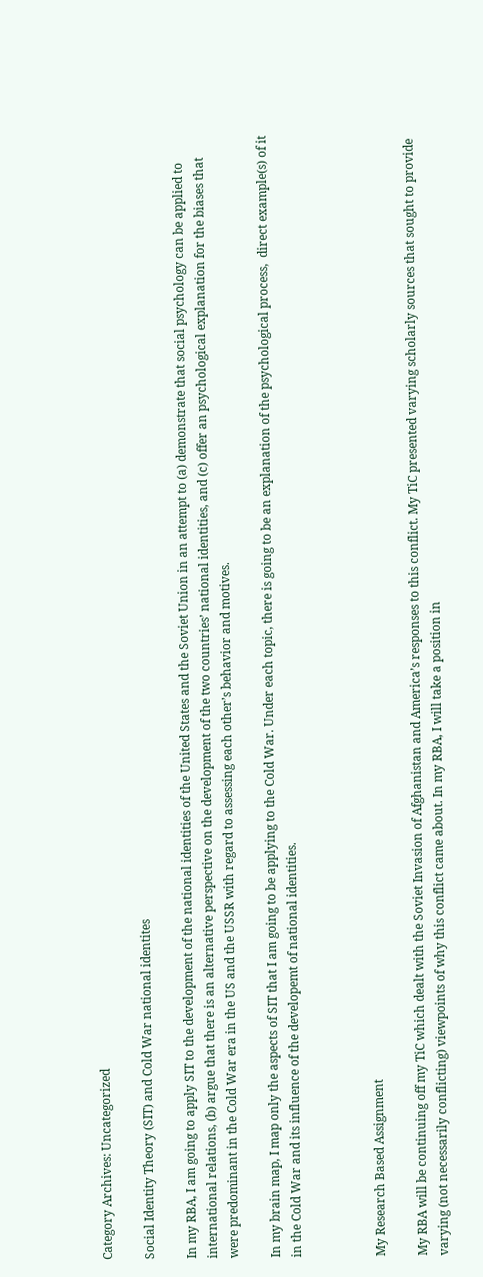Category Archives: Uncategorized

Social Identity Theory (SIT) and Cold War national identites

In my RBA, I am going to apply SIT to the development of the national identities of the United States and the Soviet Union in an attempt to (a) demonstrate that social psychology can be applied to international relations, (b) argue that there is an alternative perspective on the development of the two countries’ national identities, and (c) offer an psychological explanation for the biases that were predominant in the Cold War era in the US and the USSR with regard to assessing each other’s behavior and motives.

In my brain map, I map only the aspects of SIT that I am going to be applying to the Cold War. Under each topic, there is going to be an explanation of the psychological process,  direct example(s) of it in the Cold War and its influence of the developemt of national identities.



My Research Based Assignment

My RBA will be continuing off my TiC which dealt with the Soviet Invasion of Afghanistan and America’s responses to this conflict. My TiC presented varying scholarly sources that sought to provide varying (not necessarily conflicting) viewpoints of why this conflict came about. In my RBA, I will take a position in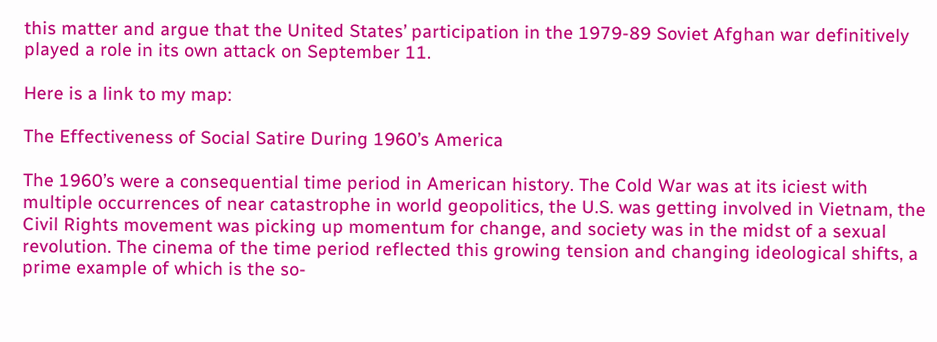this matter and argue that the United States’ participation in the 1979-89 Soviet Afghan war definitively played a role in its own attack on September 11.

Here is a link to my map:

The Effectiveness of Social Satire During 1960’s America

The 1960’s were a consequential time period in American history. The Cold War was at its iciest with multiple occurrences of near catastrophe in world geopolitics, the U.S. was getting involved in Vietnam, the Civil Rights movement was picking up momentum for change, and society was in the midst of a sexual revolution. The cinema of the time period reflected this growing tension and changing ideological shifts, a prime example of which is the so-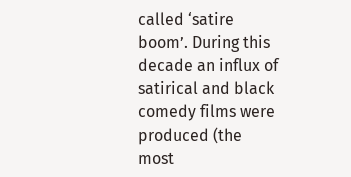called ‘satire boom’. During this decade an influx of satirical and black comedy films were produced (the most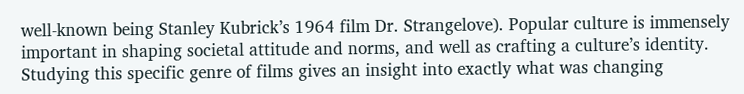well-known being Stanley Kubrick’s 1964 film Dr. Strangelove). Popular culture is immensely important in shaping societal attitude and norms, and well as crafting a culture’s identity. Studying this specific genre of films gives an insight into exactly what was changing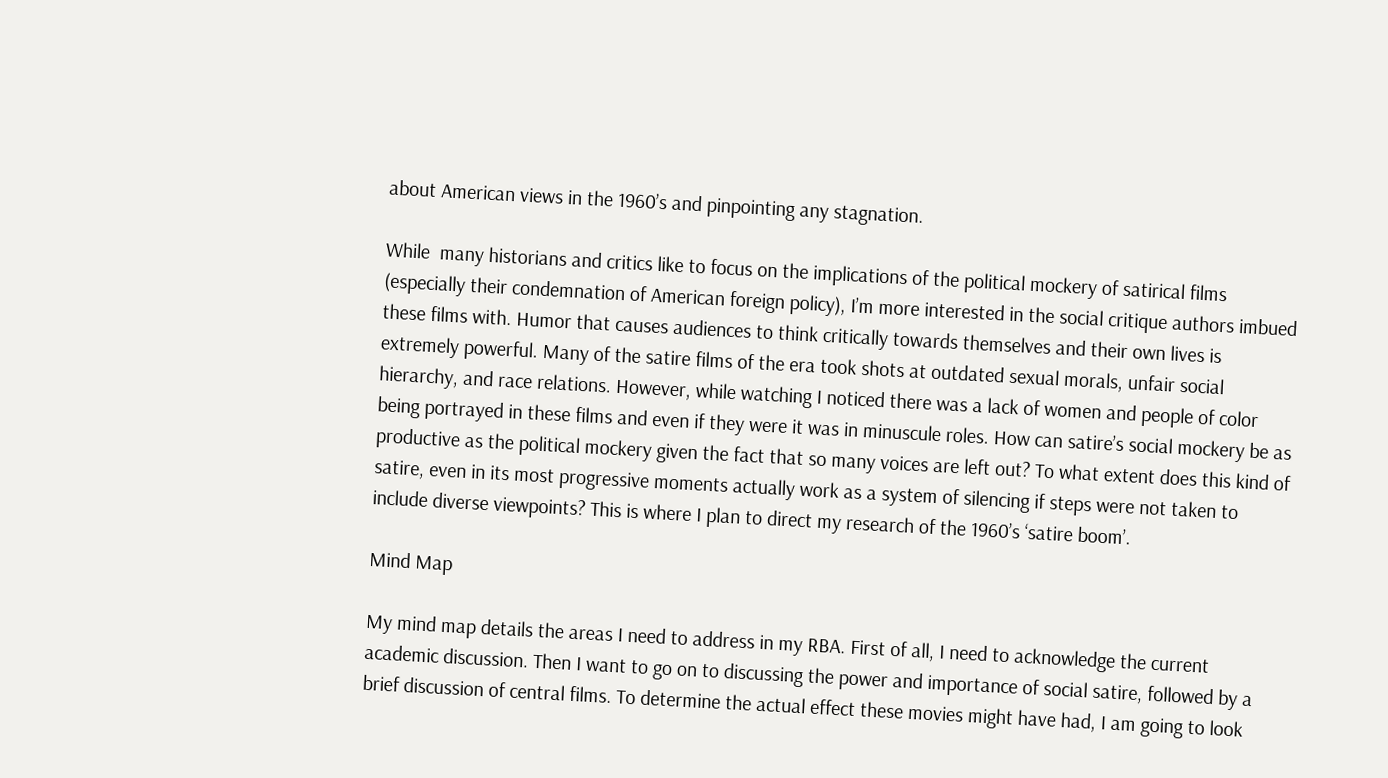about American views in the 1960’s and pinpointing any stagnation.

While  many historians and critics like to focus on the implications of the political mockery of satirical films (especially their condemnation of American foreign policy), I’m more interested in the social critique authors imbued these films with. Humor that causes audiences to think critically towards themselves and their own lives is extremely powerful. Many of the satire films of the era took shots at outdated sexual morals, unfair social hierarchy, and race relations. However, while watching I noticed there was a lack of women and people of color being portrayed in these films and even if they were it was in minuscule roles. How can satire’s social mockery be as productive as the political mockery given the fact that so many voices are left out? To what extent does this kind of satire, even in its most progressive moments actually work as a system of silencing if steps were not taken to include diverse viewpoints? This is where I plan to direct my research of the 1960’s ‘satire boom’.

Mind Map

My mind map details the areas I need to address in my RBA. First of all, I need to acknowledge the current academic discussion. Then I want to go on to discussing the power and importance of social satire, followed by a brief discussion of central films. To determine the actual effect these movies might have had, I am going to look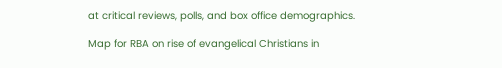at critical reviews, polls, and box office demographics.

Map for RBA on rise of evangelical Christians in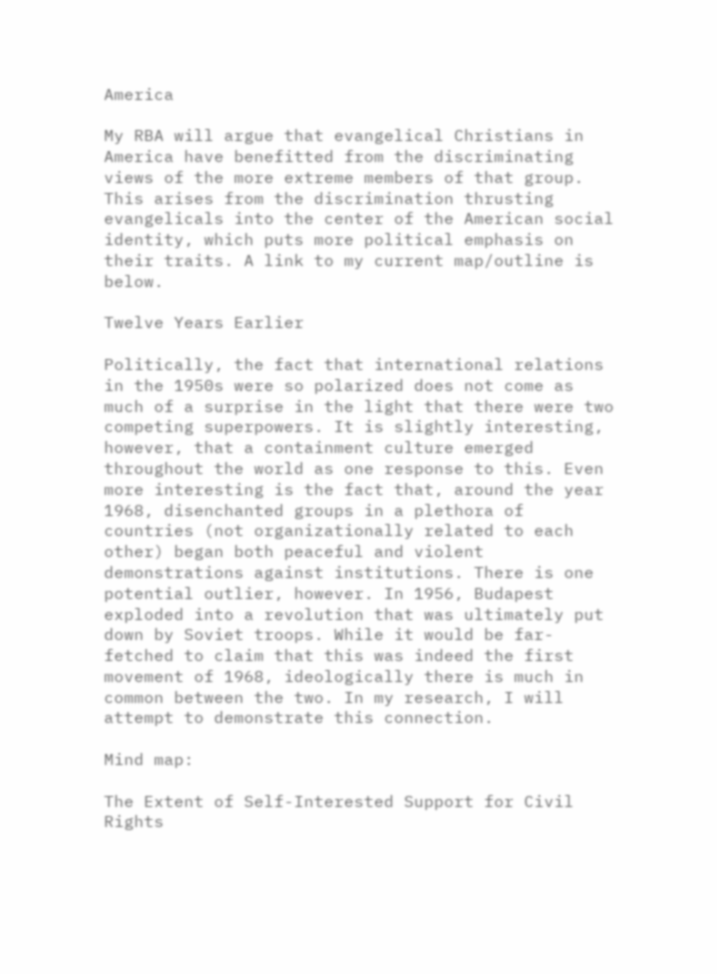America

My RBA will argue that evangelical Christians in America have benefitted from the discriminating views of the more extreme members of that group. This arises from the discrimination thrusting evangelicals into the center of the American social identity, which puts more political emphasis on their traits. A link to my current map/outline is below.

Twelve Years Earlier

Politically, the fact that international relations in the 1950s were so polarized does not come as much of a surprise in the light that there were two competing superpowers. It is slightly interesting, however, that a containment culture emerged throughout the world as one response to this. Even more interesting is the fact that, around the year 1968, disenchanted groups in a plethora of countries (not organizationally related to each other) began both peaceful and violent demonstrations against institutions. There is one potential outlier, however. In 1956, Budapest exploded into a revolution that was ultimately put down by Soviet troops. While it would be far-fetched to claim that this was indeed the first movement of 1968, ideologically there is much in common between the two. In my research, I will attempt to demonstrate this connection.

Mind map:

The Extent of Self-Interested Support for Civil Rights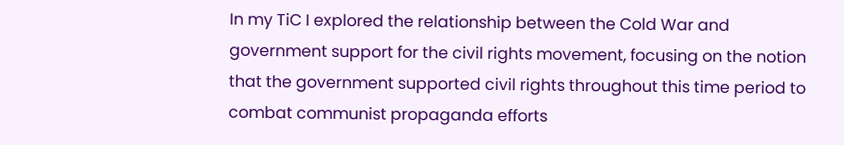In my TiC I explored the relationship between the Cold War and government support for the civil rights movement, focusing on the notion that the government supported civil rights throughout this time period to combat communist propaganda efforts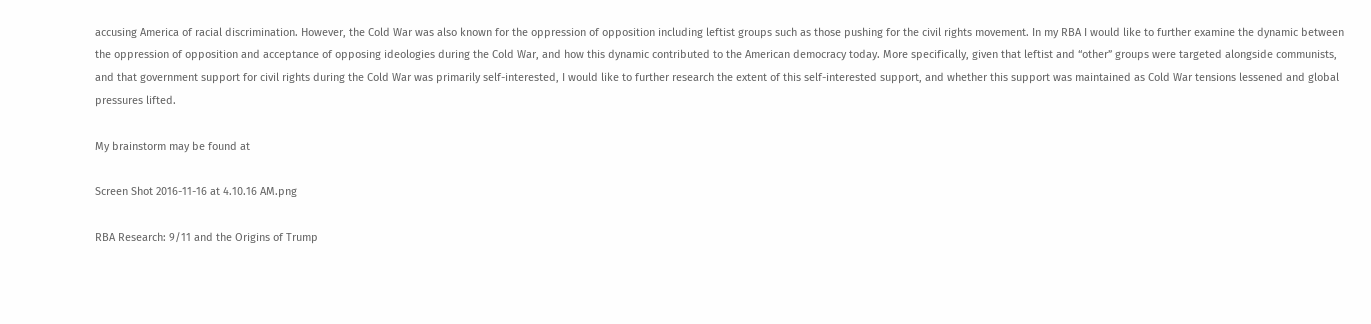accusing America of racial discrimination. However, the Cold War was also known for the oppression of opposition including leftist groups such as those pushing for the civil rights movement. In my RBA I would like to further examine the dynamic between the oppression of opposition and acceptance of opposing ideologies during the Cold War, and how this dynamic contributed to the American democracy today. More specifically, given that leftist and “other” groups were targeted alongside communists, and that government support for civil rights during the Cold War was primarily self-interested, I would like to further research the extent of this self-interested support, and whether this support was maintained as Cold War tensions lessened and global pressures lifted.

My brainstorm may be found at

Screen Shot 2016-11-16 at 4.10.16 AM.png

RBA Research: 9/11 and the Origins of Trump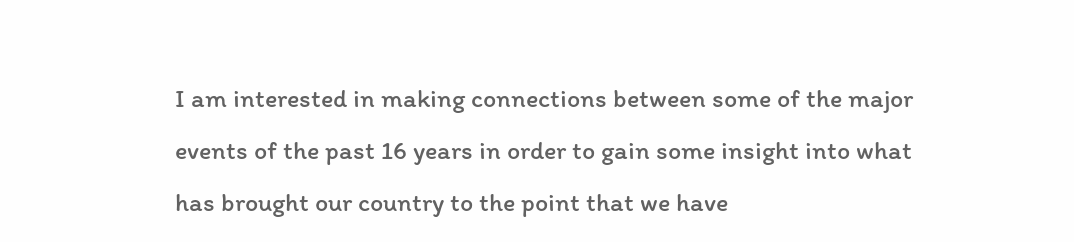I am interested in making connections between some of the major events of the past 16 years in order to gain some insight into what has brought our country to the point that we have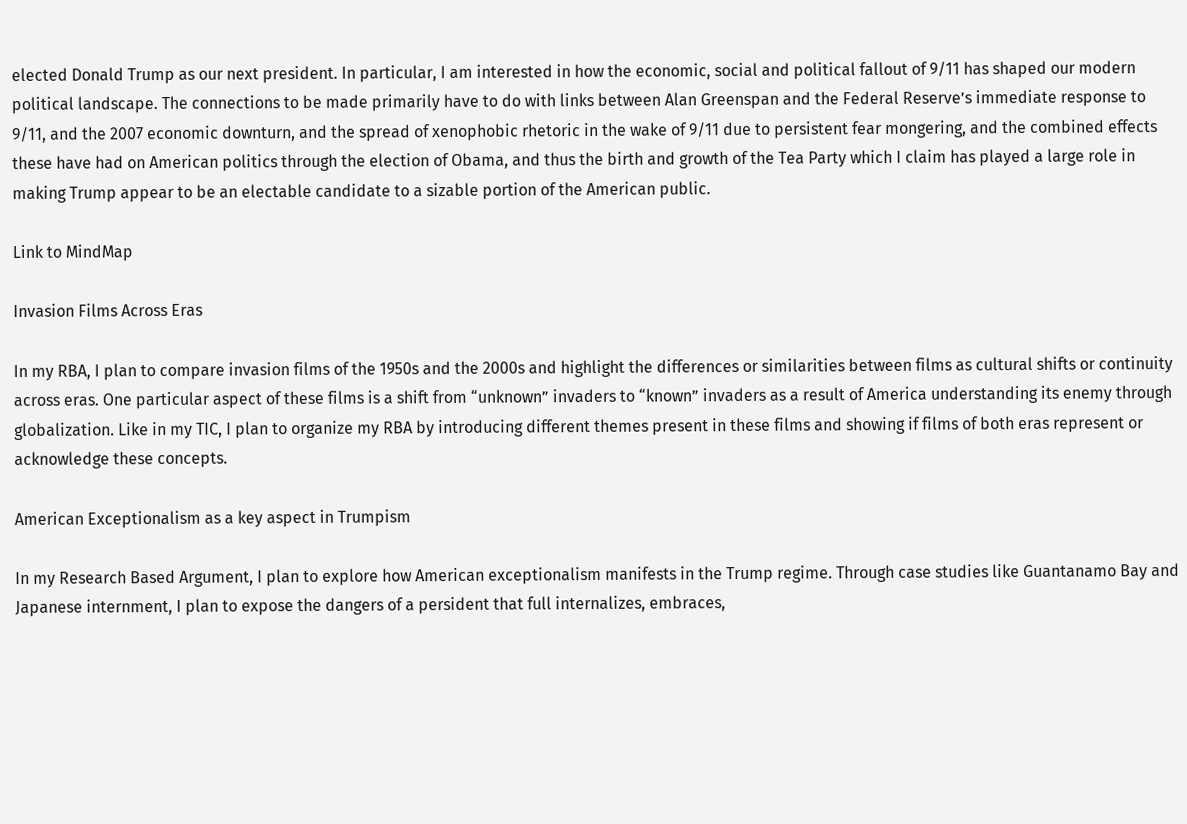elected Donald Trump as our next president. In particular, I am interested in how the economic, social and political fallout of 9/11 has shaped our modern political landscape. The connections to be made primarily have to do with links between Alan Greenspan and the Federal Reserve’s immediate response to 9/11, and the 2007 economic downturn, and the spread of xenophobic rhetoric in the wake of 9/11 due to persistent fear mongering, and the combined effects these have had on American politics through the election of Obama, and thus the birth and growth of the Tea Party which I claim has played a large role in making Trump appear to be an electable candidate to a sizable portion of the American public.

Link to MindMap

Invasion Films Across Eras

In my RBA, I plan to compare invasion films of the 1950s and the 2000s and highlight the differences or similarities between films as cultural shifts or continuity across eras. One particular aspect of these films is a shift from “unknown” invaders to “known” invaders as a result of America understanding its enemy through globalization. Like in my TIC, I plan to organize my RBA by introducing different themes present in these films and showing if films of both eras represent or acknowledge these concepts.

American Exceptionalism as a key aspect in Trumpism

In my Research Based Argument, I plan to explore how American exceptionalism manifests in the Trump regime. Through case studies like Guantanamo Bay and Japanese internment, I plan to expose the dangers of a persident that full internalizes, embraces,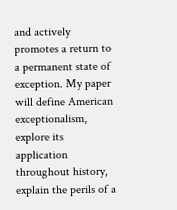and actively promotes a return to a permanent state of exception. My paper will define American exceptionalism, explore its application throughout history, explain the perils of a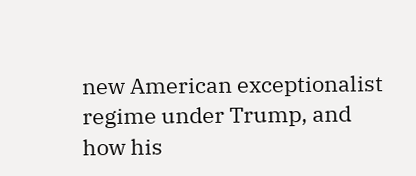new American exceptionalist regime under Trump, and how his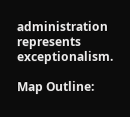administration represents exceptionalism.

Map Outline: